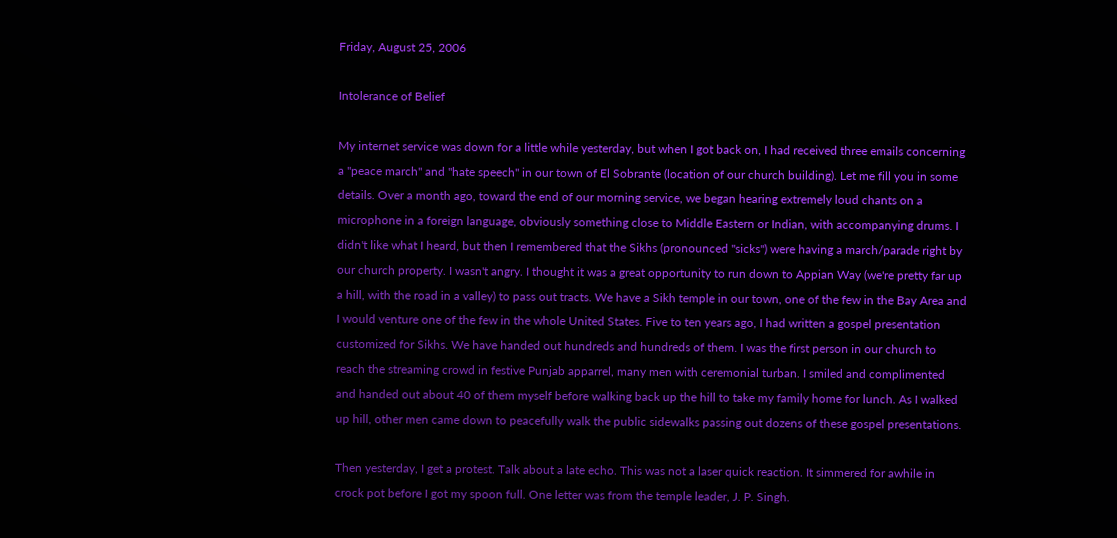Friday, August 25, 2006

Intolerance of Belief

My internet service was down for a little while yesterday, but when I got back on, I had received three emails concerning a "peace march" and "hate speech" in our town of El Sobrante (location of our church building). Let me fill you in some details. Over a month ago, toward the end of our morning service, we began hearing extremely loud chants on a microphone in a foreign language, obviously something close to Middle Eastern or Indian, with accompanying drums. I didn't like what I heard, but then I remembered that the Sikhs (pronounced "sicks") were having a march/parade right by our church property. I wasn't angry. I thought it was a great opportunity to run down to Appian Way (we're pretty far up a hill, with the road in a valley) to pass out tracts. We have a Sikh temple in our town, one of the few in the Bay Area and I would venture one of the few in the whole United States. Five to ten years ago, I had written a gospel presentation customized for Sikhs. We have handed out hundreds and hundreds of them. I was the first person in our church to reach the streaming crowd in festive Punjab apparrel, many men with ceremonial turban. I smiled and complimented and handed out about 40 of them myself before walking back up the hill to take my family home for lunch. As I walked up hill, other men came down to peacefully walk the public sidewalks passing out dozens of these gospel presentations.

Then yesterday, I get a protest. Talk about a late echo. This was not a laser quick reaction. It simmered for awhile in crock pot before I got my spoon full. One letter was from the temple leader, J. P. Singh.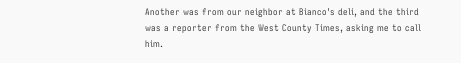Another was from our neighbor at Bianco's deli, and the third was a reporter from the West County Times, asking me to call him.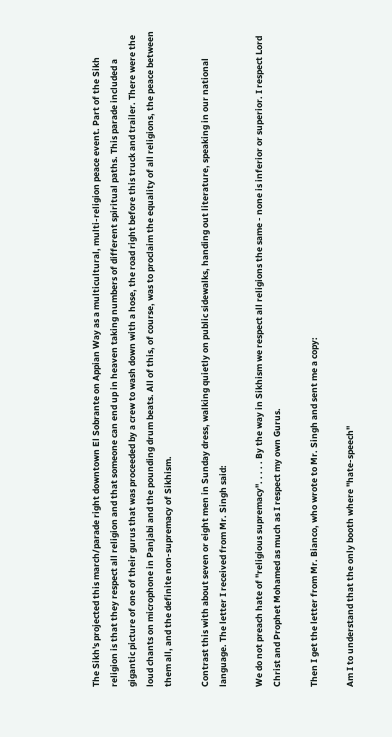The Sikh's projected this march/parade right downtown El Sobrante on Appian Way as a multicultural, multi-religion peace event. Part of the Sikh religion is that they respect all religion and that someone can end up in heaven taking numbers of different spiritual paths. This parade included a gigantic picture of one of their gurus that was proceeded by a crew to wash down with a hose, the road right before this truck and trailer. There were the loud chants on microphone in Panjabi and the pounding drum beats. All of this, of course, was to proclaim the equality of all religions, the peace between them all, and the definite non-supremacy of Sikhism.

Contrast this with about seven or eight men in Sunday dress, walking quietly on public sidewalks, handing out literature, speaking in our national language. The letter I received from Mr. Singh said:

We do not preach hate of "religious supremacy". . . . . By the way in Sikhism we respect all religions the same - none is inferior or superior. I respect Lord Christ and Prophet Mohamed as much as I respect my own Gurus.

Then I get the letter from Mr. Bianco, who wrote to Mr. Singh and sent me a copy:

Am I to understand that the only booth where "hate-speech"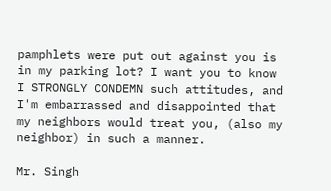pamphlets were put out against you is in my parking lot? I want you to know I STRONGLY CONDEMN such attitudes, and I'm embarrassed and disappointed that my neighbors would treat you, (also my neighbor) in such a manner.

Mr. Singh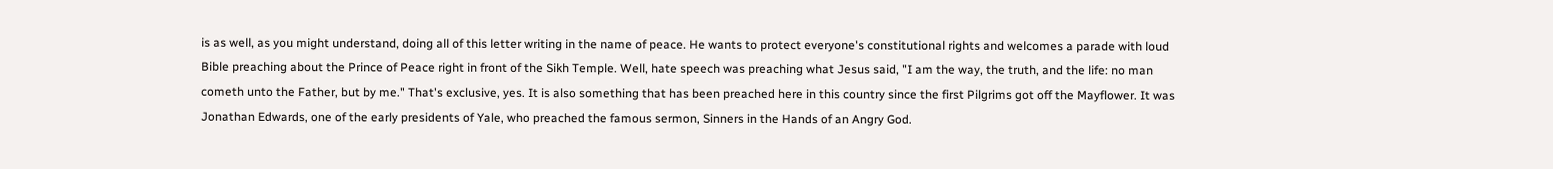is as well, as you might understand, doing all of this letter writing in the name of peace. He wants to protect everyone's constitutional rights and welcomes a parade with loud Bible preaching about the Prince of Peace right in front of the Sikh Temple. Well, hate speech was preaching what Jesus said, "I am the way, the truth, and the life: no man cometh unto the Father, but by me." That's exclusive, yes. It is also something that has been preached here in this country since the first Pilgrims got off the Mayflower. It was Jonathan Edwards, one of the early presidents of Yale, who preached the famous sermon, Sinners in the Hands of an Angry God.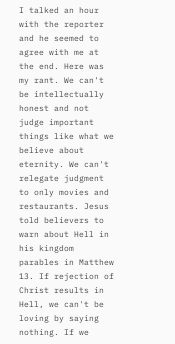I talked an hour with the reporter and he seemed to agree with me at the end. Here was my rant. We can't be intellectually honest and not judge important things like what we believe about eternity. We can't relegate judgment to only movies and restaurants. Jesus told believers to warn about Hell in his kingdom parables in Matthew 13. If rejection of Christ results in Hell, we can't be loving by saying nothing. If we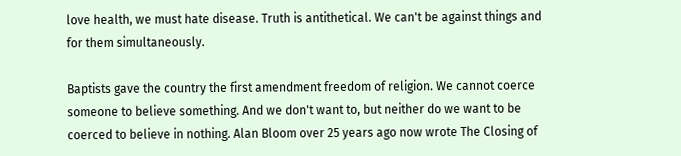love health, we must hate disease. Truth is antithetical. We can't be against things and for them simultaneously.

Baptists gave the country the first amendment freedom of religion. We cannot coerce someone to believe something. And we don't want to, but neither do we want to be coerced to believe in nothing. Alan Bloom over 25 years ago now wrote The Closing of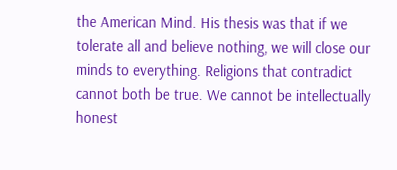the American Mind. His thesis was that if we tolerate all and believe nothing, we will close our minds to everything. Religions that contradict cannot both be true. We cannot be intellectually honest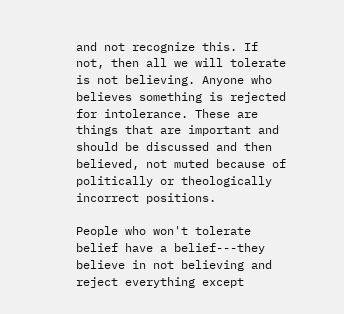and not recognize this. If not, then all we will tolerate is not believing. Anyone who believes something is rejected for intolerance. These are things that are important and should be discussed and then believed, not muted because of politically or theologically incorrect positions.

People who won't tolerate belief have a belief---they believe in not believing and reject everything except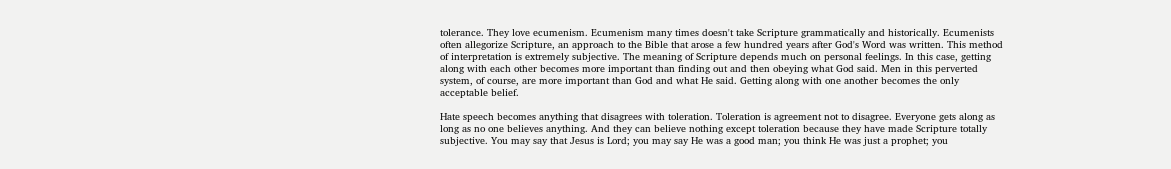tolerance. They love ecumenism. Ecumenism many times doesn't take Scripture grammatically and historically. Ecumenists often allegorize Scripture, an approach to the Bible that arose a few hundred years after God's Word was written. This method of interpretation is extremely subjective. The meaning of Scripture depends much on personal feelings. In this case, getting along with each other becomes more important than finding out and then obeying what God said. Men in this perverted system, of course, are more important than God and what He said. Getting along with one another becomes the only acceptable belief.

Hate speech becomes anything that disagrees with toleration. Toleration is agreement not to disagree. Everyone gets along as long as no one believes anything. And they can believe nothing except toleration because they have made Scripture totally subjective. You may say that Jesus is Lord; you may say He was a good man; you think He was just a prophet; you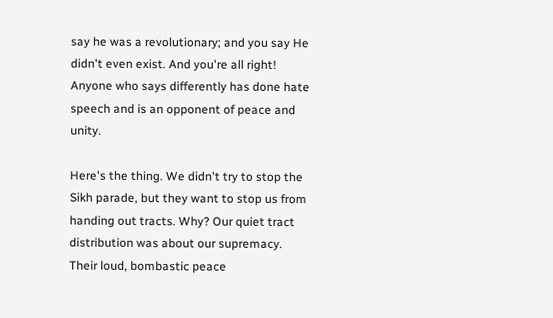say he was a revolutionary; and you say He didn't even exist. And you're all right! Anyone who says differently has done hate speech and is an opponent of peace and unity.

Here's the thing. We didn't try to stop the Sikh parade, but they want to stop us from handing out tracts. Why? Our quiet tract distribution was about our supremacy. Their loud, bombastic peace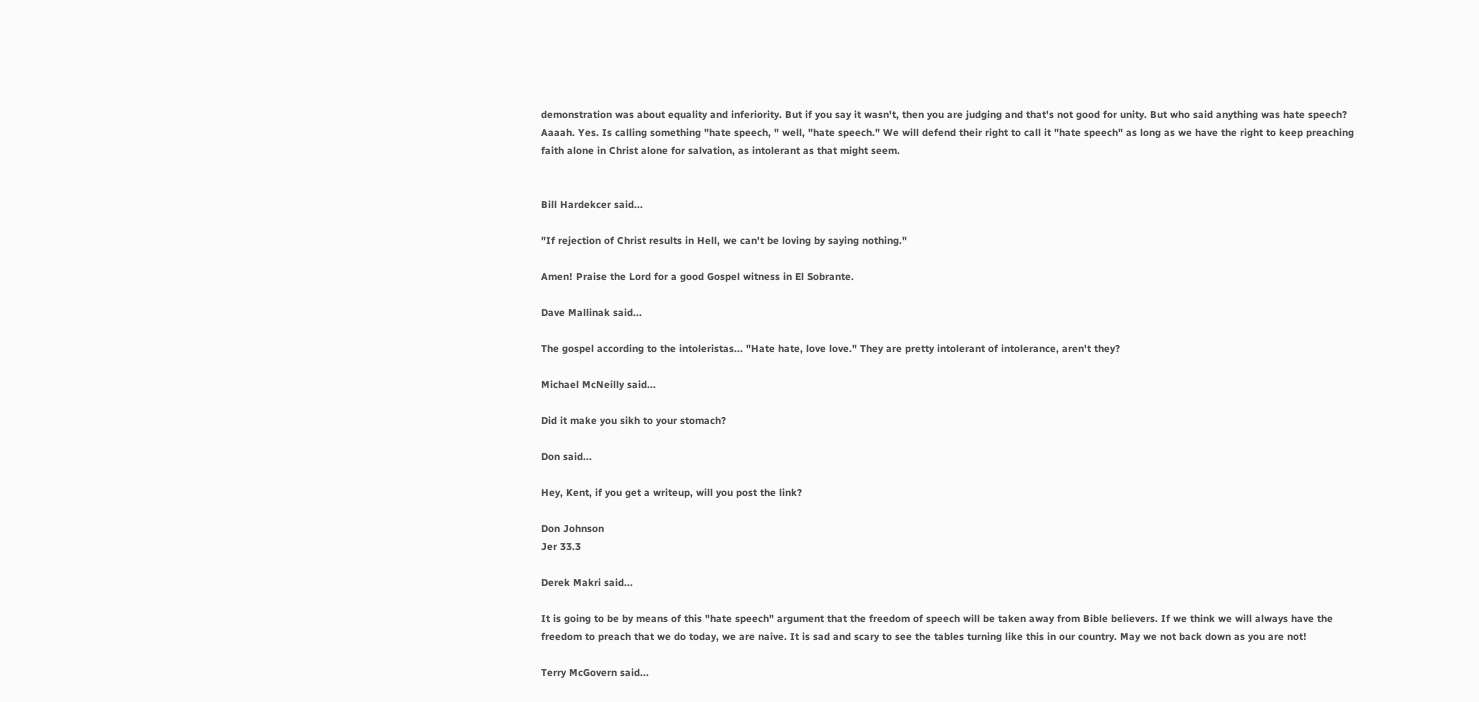demonstration was about equality and inferiority. But if you say it wasn't, then you are judging and that's not good for unity. But who said anything was hate speech? Aaaah. Yes. Is calling something "hate speech, " well, "hate speech." We will defend their right to call it "hate speech" as long as we have the right to keep preaching faith alone in Christ alone for salvation, as intolerant as that might seem.


Bill Hardekcer said...

"If rejection of Christ results in Hell, we can't be loving by saying nothing."

Amen! Praise the Lord for a good Gospel witness in El Sobrante.

Dave Mallinak said...

The gospel according to the intoleristas... "Hate hate, love love." They are pretty intolerant of intolerance, aren't they?

Michael McNeilly said...

Did it make you sikh to your stomach?

Don said...

Hey, Kent, if you get a writeup, will you post the link?

Don Johnson
Jer 33.3

Derek Makri said...

It is going to be by means of this "hate speech" argument that the freedom of speech will be taken away from Bible believers. If we think we will always have the freedom to preach that we do today, we are naive. It is sad and scary to see the tables turning like this in our country. May we not back down as you are not!

Terry McGovern said...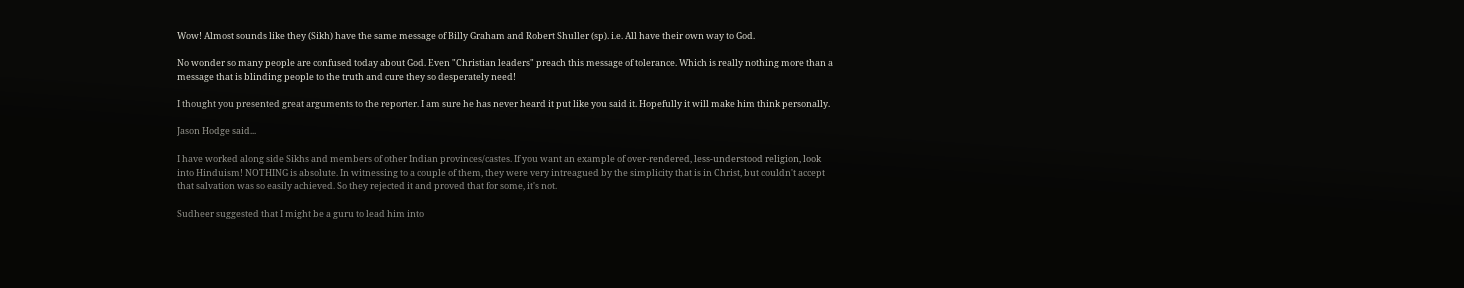Wow! Almost sounds like they (Sikh) have the same message of Billy Graham and Robert Shuller (sp). i.e. All have their own way to God.

No wonder so many people are confused today about God. Even "Christian leaders" preach this message of tolerance. Which is really nothing more than a message that is blinding people to the truth and cure they so desperately need!

I thought you presented great arguments to the reporter. I am sure he has never heard it put like you said it. Hopefully it will make him think personally.

Jason Hodge said...

I have worked along side Sikhs and members of other Indian provinces/castes. If you want an example of over-rendered, less-understood religion, look into Hinduism! NOTHING is absolute. In witnessing to a couple of them, they were very intreagued by the simplicity that is in Christ, but couldn't accept that salvation was so easily achieved. So they rejected it and proved that for some, it's not.

Sudheer suggested that I might be a guru to lead him into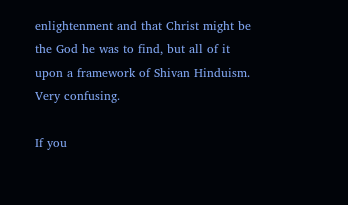enlightenment and that Christ might be the God he was to find, but all of it upon a framework of Shivan Hinduism. Very confusing.

If you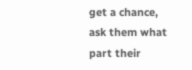get a chance, ask them what part their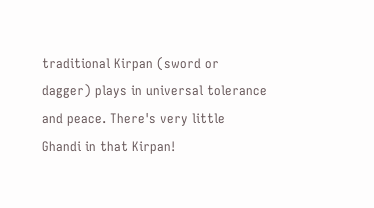traditional Kirpan (sword or dagger) plays in universal tolerance and peace. There's very little Ghandi in that Kirpan!